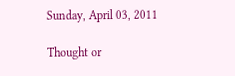Sunday, April 03, 2011

Thought or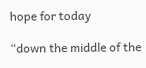hope for today

“down the middle of the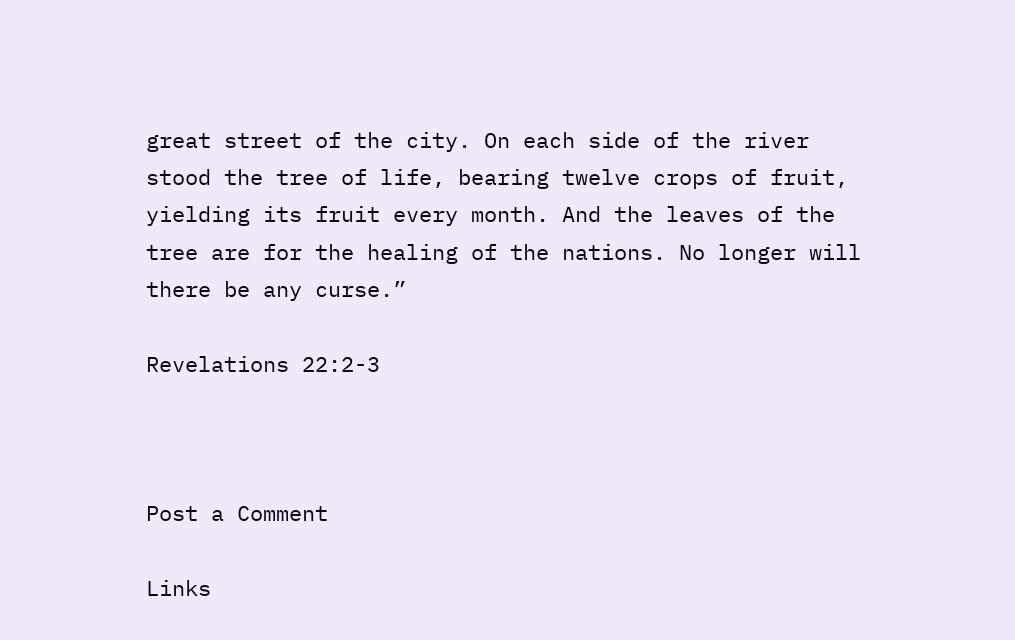great street of the city. On each side of the river stood the tree of life, bearing twelve crops of fruit, yielding its fruit every month. And the leaves of the tree are for the healing of the nations. No longer will there be any curse.”

Revelations 22:2-3



Post a Comment

Links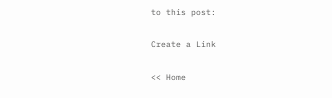to this post:

Create a Link

<< Home